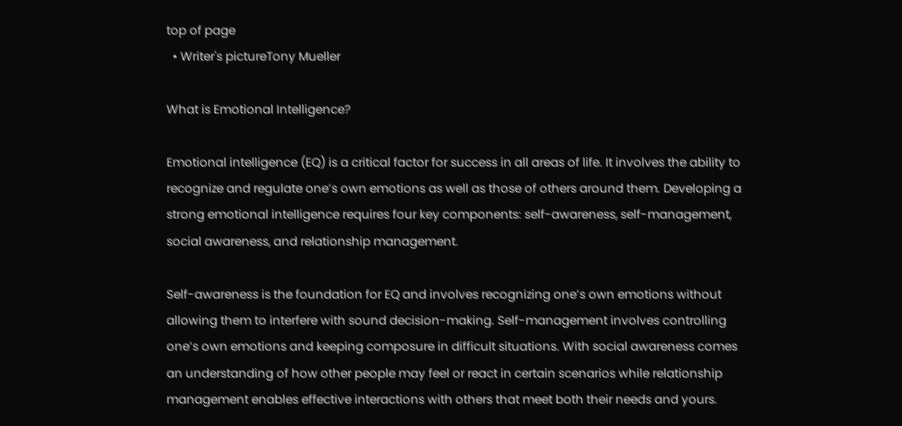top of page
  • Writer's pictureTony Mueller

What is Emotional Intelligence?

Emotional intelligence (EQ) is a critical factor for success in all areas of life. It involves the ability to recognize and regulate one’s own emotions as well as those of others around them. Developing a strong emotional intelligence requires four key components: self-awareness, self-management, social awareness, and relationship management.

Self-awareness is the foundation for EQ and involves recognizing one’s own emotions without allowing them to interfere with sound decision-making. Self-management involves controlling one’s own emotions and keeping composure in difficult situations. With social awareness comes an understanding of how other people may feel or react in certain scenarios while relationship management enables effective interactions with others that meet both their needs and yours.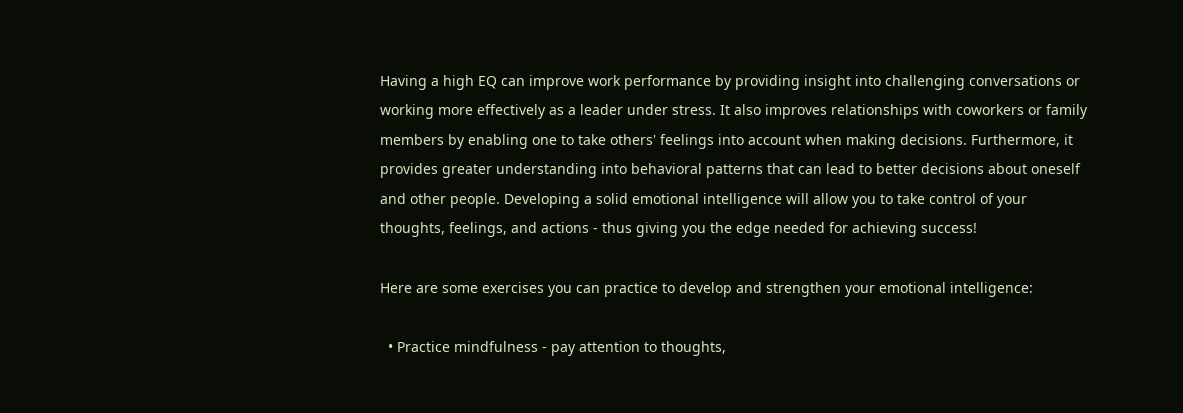Having a high EQ can improve work performance by providing insight into challenging conversations or working more effectively as a leader under stress. It also improves relationships with coworkers or family members by enabling one to take others' feelings into account when making decisions. Furthermore, it provides greater understanding into behavioral patterns that can lead to better decisions about oneself and other people. Developing a solid emotional intelligence will allow you to take control of your thoughts, feelings, and actions - thus giving you the edge needed for achieving success!

Here are some exercises you can practice to develop and strengthen your emotional intelligence:

  • Practice mindfulness - pay attention to thoughts,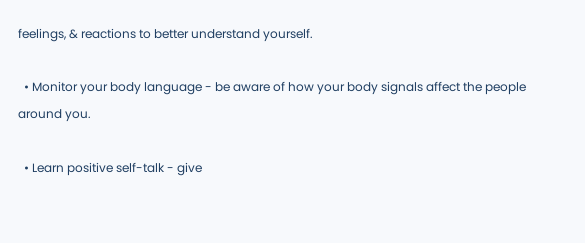feelings, & reactions to better understand yourself.

  • Monitor your body language - be aware of how your body signals affect the people around you.

  • Learn positive self-talk - give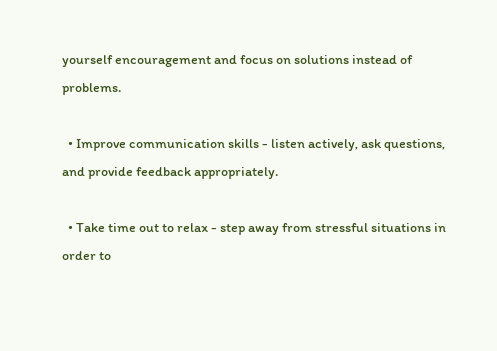yourself encouragement and focus on solutions instead of problems.

  • Improve communication skills - listen actively, ask questions, and provide feedback appropriately.

  • Take time out to relax - step away from stressful situations in order to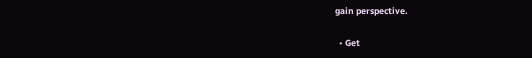gain perspective.

  • Get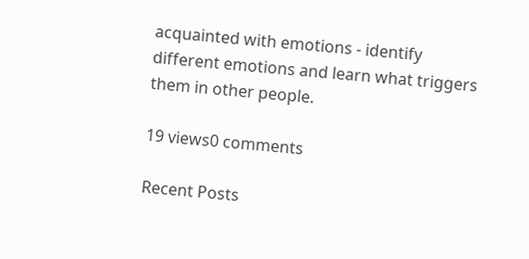acquainted with emotions - identify different emotions and learn what triggers them in other people.

19 views0 comments

Recent Posts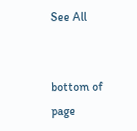See All


bottom of page